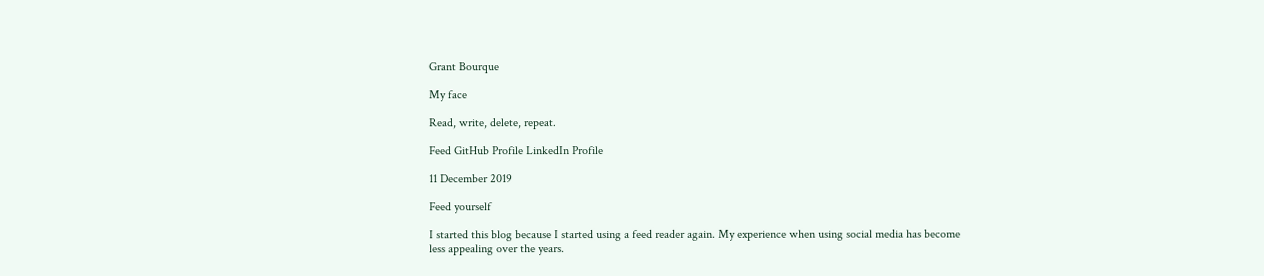Grant Bourque

My face

Read, write, delete, repeat.

Feed GitHub Profile LinkedIn Profile

11 December 2019

Feed yourself

I started this blog because I started using a feed reader again. My experience when using social media has become less appealing over the years.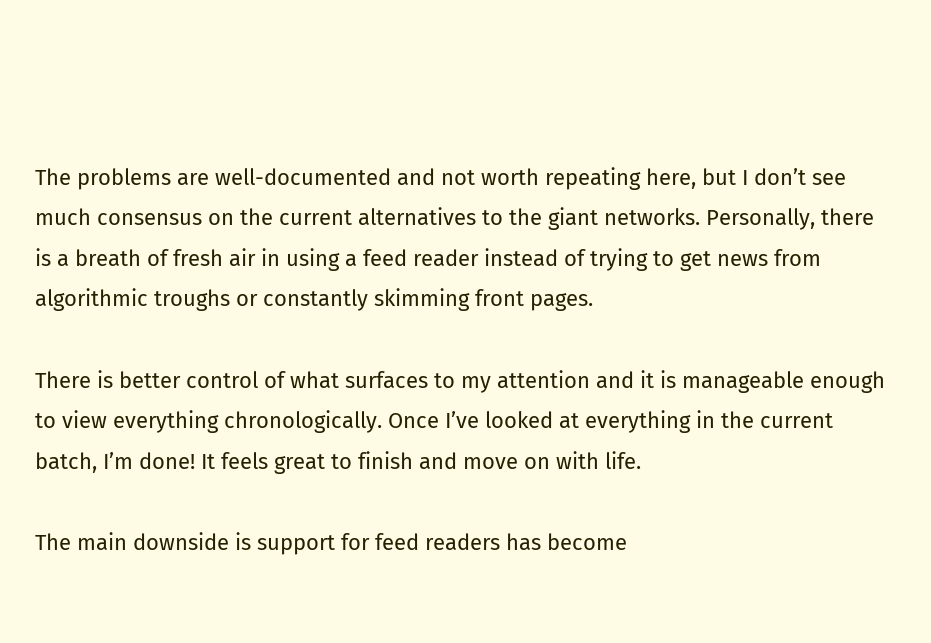The problems are well-documented and not worth repeating here, but I don’t see much consensus on the current alternatives to the giant networks. Personally, there is a breath of fresh air in using a feed reader instead of trying to get news from algorithmic troughs or constantly skimming front pages.

There is better control of what surfaces to my attention and it is manageable enough to view everything chronologically. Once I’ve looked at everything in the current batch, I’m done! It feels great to finish and move on with life.

The main downside is support for feed readers has become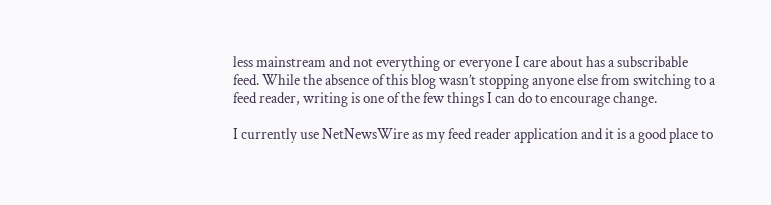less mainstream and not everything or everyone I care about has a subscribable feed. While the absence of this blog wasn’t stopping anyone else from switching to a feed reader, writing is one of the few things I can do to encourage change.

I currently use NetNewsWire as my feed reader application and it is a good place to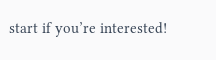start if you’re interested!